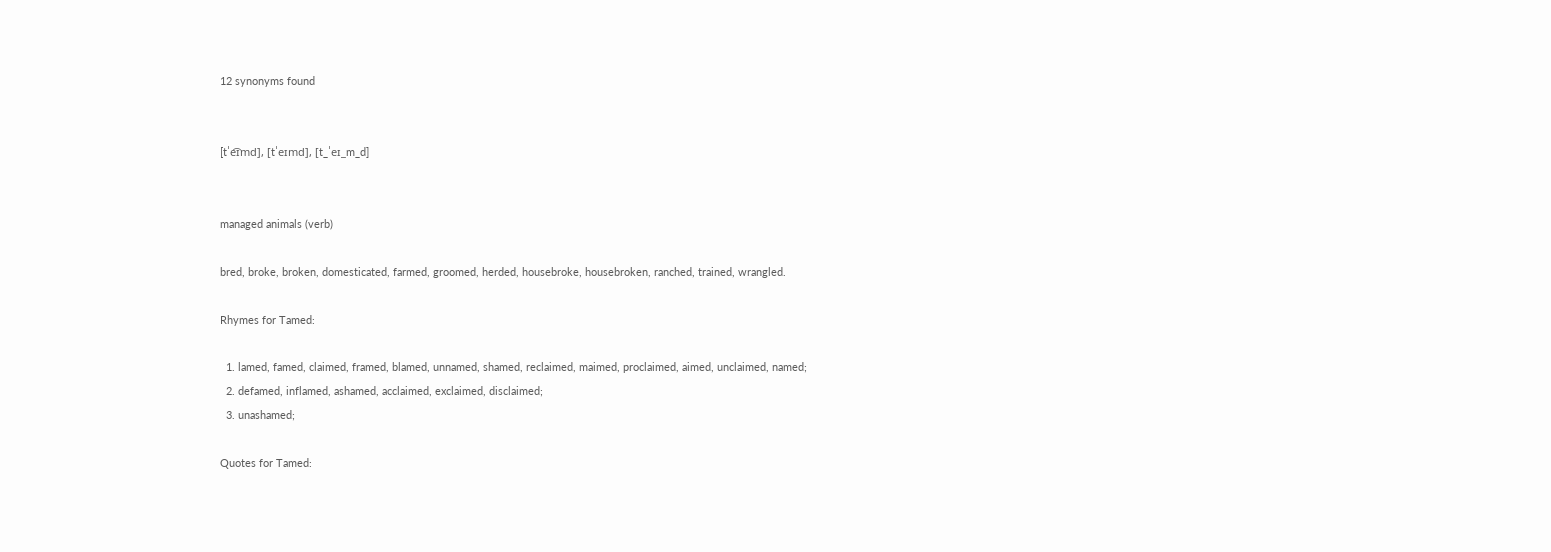12 synonyms found


[tˈe͡ɪmd], [tˈeɪmd], [t_ˈeɪ_m_d]


managed animals (verb)

bred, broke, broken, domesticated, farmed, groomed, herded, housebroke, housebroken, ranched, trained, wrangled.

Rhymes for Tamed:

  1. lamed, famed, claimed, framed, blamed, unnamed, shamed, reclaimed, maimed, proclaimed, aimed, unclaimed, named;
  2. defamed, inflamed, ashamed, acclaimed, exclaimed, disclaimed;
  3. unashamed;

Quotes for Tamed: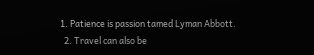1. Patience is passion tamed Lyman Abbott.
  2. Travel can also be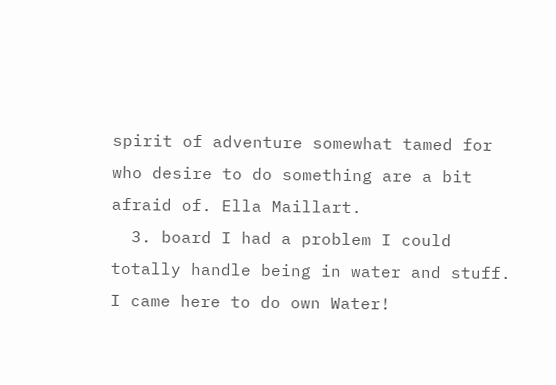spirit of adventure somewhat tamed for who desire to do something are a bit afraid of. Ella Maillart.
  3. board I had a problem I could totally handle being in water and stuff. I came here to do own Water!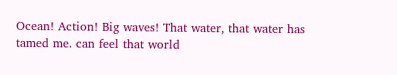Ocean! Action! Big waves! That water, that water has tamed me. can feel that world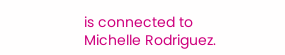is connected to Michelle Rodriguez.